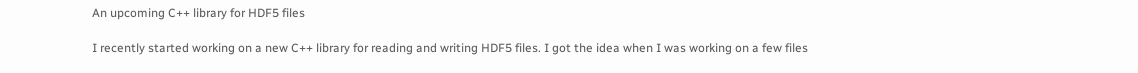An upcoming C++ library for HDF5 files

I recently started working on a new C++ library for reading and writing HDF5 files. I got the idea when I was working on a few files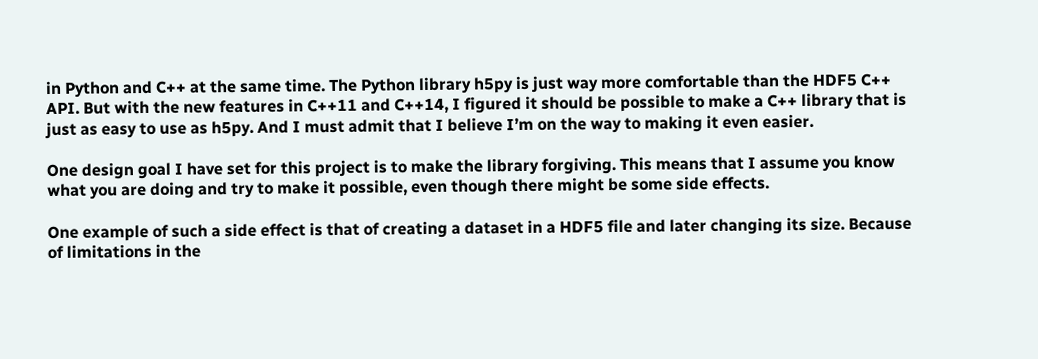in Python and C++ at the same time. The Python library h5py is just way more comfortable than the HDF5 C++ API. But with the new features in C++11 and C++14, I figured it should be possible to make a C++ library that is just as easy to use as h5py. And I must admit that I believe I’m on the way to making it even easier.

One design goal I have set for this project is to make the library forgiving. This means that I assume you know what you are doing and try to make it possible, even though there might be some side effects.

One example of such a side effect is that of creating a dataset in a HDF5 file and later changing its size. Because of limitations in the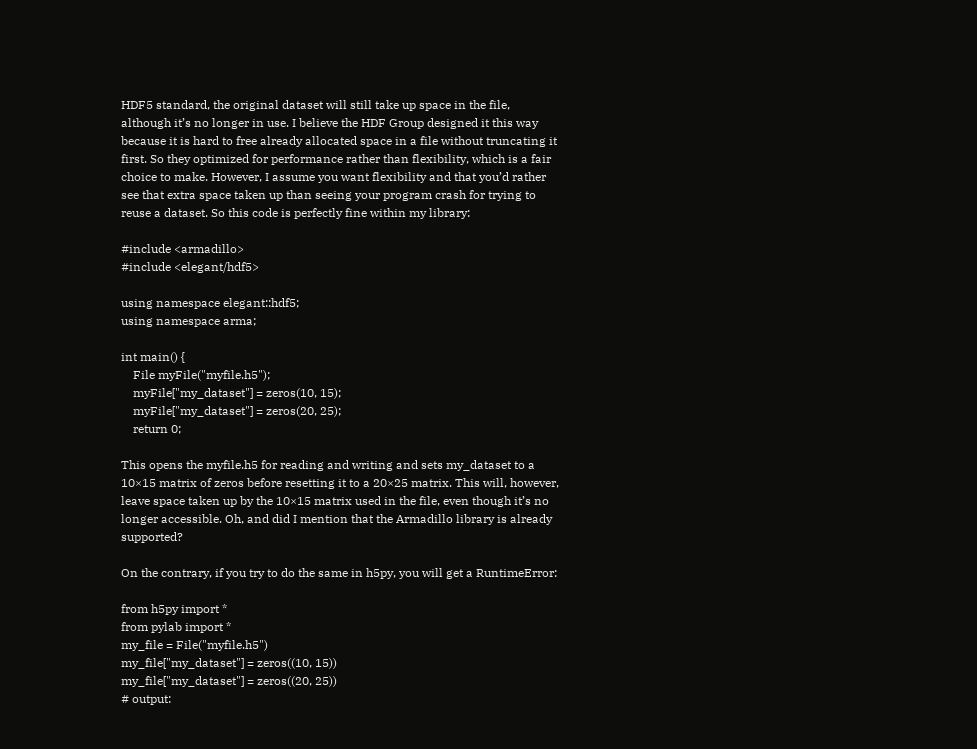HDF5 standard, the original dataset will still take up space in the file, although it’s no longer in use. I believe the HDF Group designed it this way because it is hard to free already allocated space in a file without truncating it first. So they optimized for performance rather than flexibility, which is a fair choice to make. However, I assume you want flexibility and that you’d rather see that extra space taken up than seeing your program crash for trying to reuse a dataset. So this code is perfectly fine within my library:

#include <armadillo>
#include <elegant/hdf5>

using namespace elegant::hdf5;
using namespace arma;

int main() {
    File myFile("myfile.h5");
    myFile["my_dataset"] = zeros(10, 15);
    myFile["my_dataset"] = zeros(20, 25);
    return 0;

This opens the myfile.h5 for reading and writing and sets my_dataset to a 10×15 matrix of zeros before resetting it to a 20×25 matrix. This will, however, leave space taken up by the 10×15 matrix used in the file, even though it’s no longer accessible. Oh, and did I mention that the Armadillo library is already supported?

On the contrary, if you try to do the same in h5py, you will get a RuntimeError:

from h5py import *
from pylab import *
my_file = File("myfile.h5")
my_file["my_dataset"] = zeros((10, 15))
my_file["my_dataset"] = zeros((20, 25))
# output: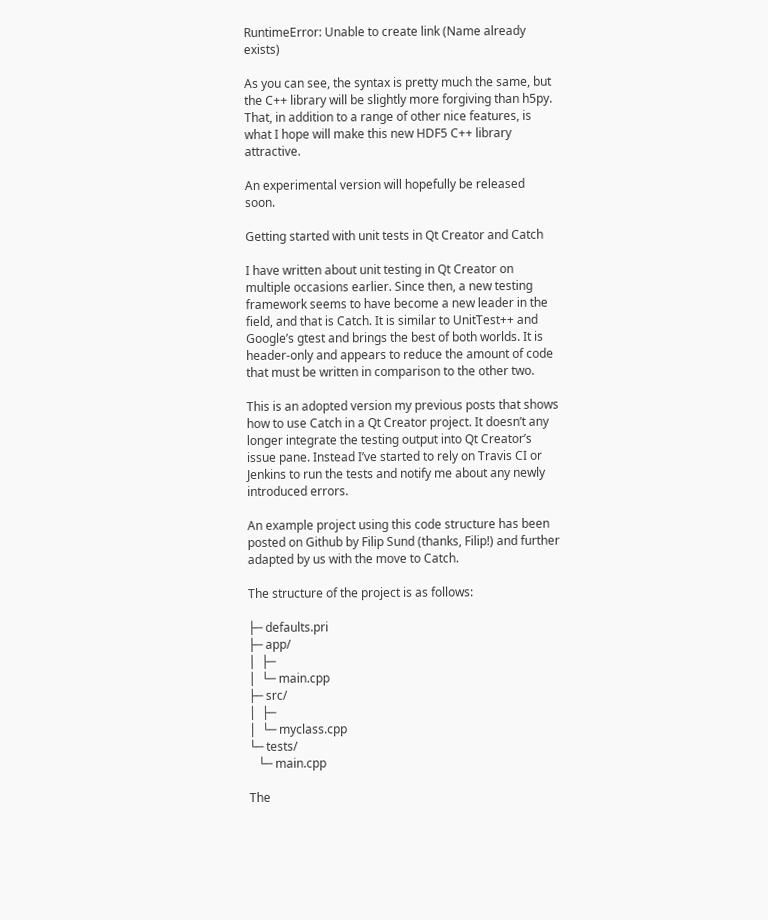RuntimeError: Unable to create link (Name already exists)

As you can see, the syntax is pretty much the same, but the C++ library will be slightly more forgiving than h5py. That, in addition to a range of other nice features, is what I hope will make this new HDF5 C++ library attractive.

An experimental version will hopefully be released soon.

Getting started with unit tests in Qt Creator and Catch

I have written about unit testing in Qt Creator on multiple occasions earlier. Since then, a new testing framework seems to have become a new leader in the field, and that is Catch. It is similar to UnitTest++ and Google’s gtest and brings the best of both worlds. It is header-only and appears to reduce the amount of code that must be written in comparison to the other two.

This is an adopted version my previous posts that shows how to use Catch in a Qt Creator project. It doesn’t any longer integrate the testing output into Qt Creator’s issue pane. Instead I’ve started to rely on Travis CI or Jenkins to run the tests and notify me about any newly introduced errors.

An example project using this code structure has been posted on Github by Filip Sund (thanks, Filip!) and further adapted by us with the move to Catch.

The structure of the project is as follows:

├─ defaults.pri
├─ app/
│  ├─
│  └─ main.cpp
├─ src/
│  ├─
│  └─ myclass.cpp
└─ tests/
   └─ main.cpp

The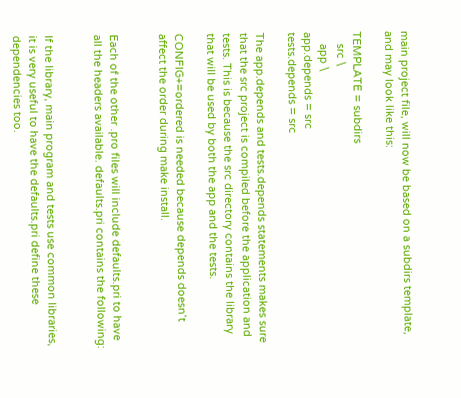main project file, will now be based on a subdirs template, and may look like this:

TEMPLATE = subdirs
    src \
    app \
app.depends = src
tests.depends = src

The app.depends and tests.depends statements makes sure that the src project is compiled before the application and tests. This is because the src directory contains the library that will be used by both the app and the tests.

CONFIG+=ordered is needed because depends doesn’t affect the order during make install.


Each of the other .pro files will include defaults.pri to have all the headers available. defaults.pri contains the following:


If the library, main program and tests use common libraries, it is very useful to have the defaults.pri define these dependencies too.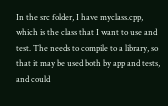In the src folder, I have myclass.cpp, which is the class that I want to use and test. The needs to compile to a library, so that it may be used both by app and tests, and could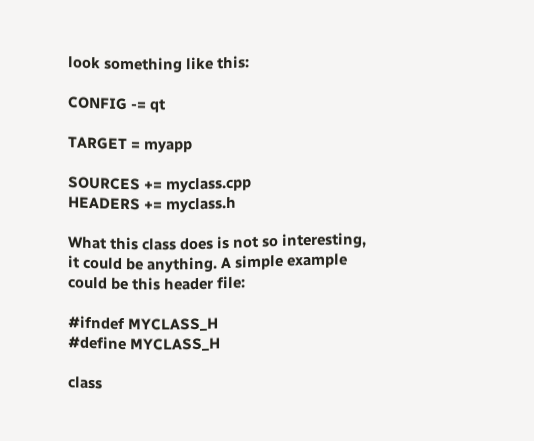look something like this:

CONFIG -= qt

TARGET = myapp

SOURCES += myclass.cpp
HEADERS += myclass.h

What this class does is not so interesting, it could be anything. A simple example could be this header file:

#ifndef MYCLASS_H
#define MYCLASS_H

class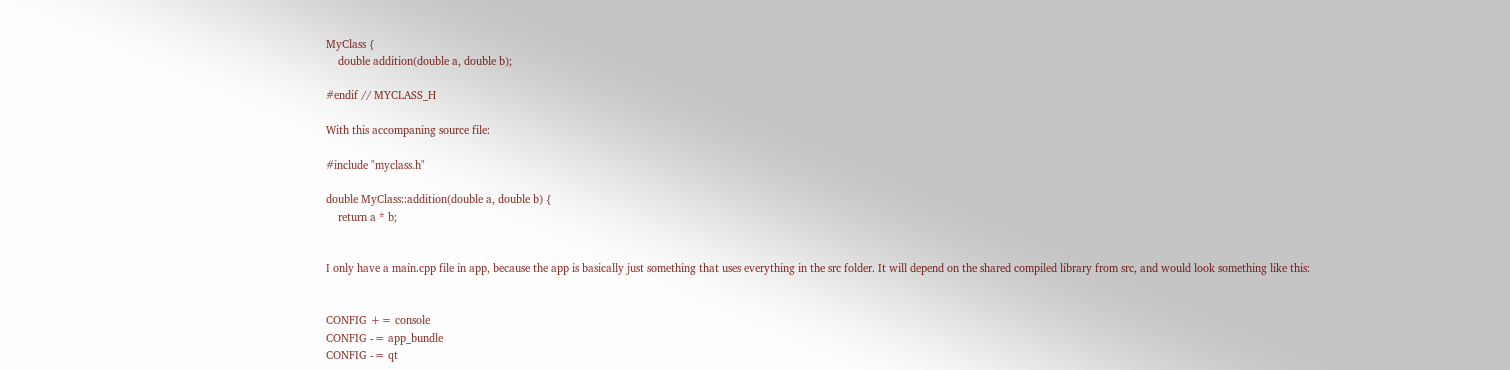MyClass {
    double addition(double a, double b);

#endif // MYCLASS_H

With this accompaning source file:

#include "myclass.h"

double MyClass::addition(double a, double b) {
    return a * b;


I only have a main.cpp file in app, because the app is basically just something that uses everything in the src folder. It will depend on the shared compiled library from src, and would look something like this:


CONFIG += console
CONFIG -= app_bundle
CONFIG -= qt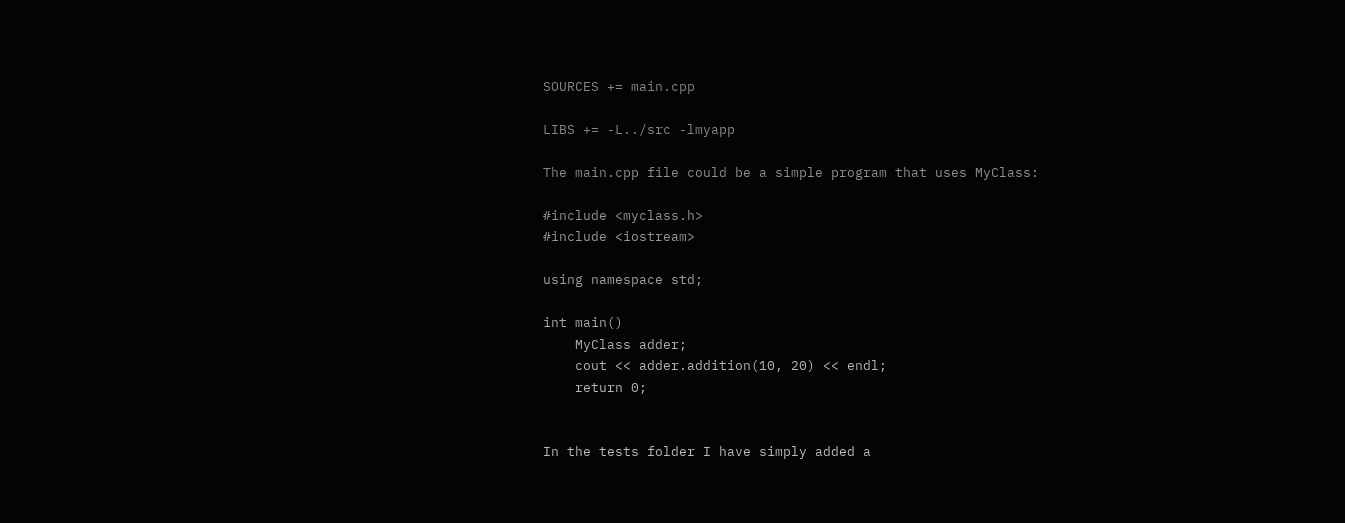SOURCES += main.cpp

LIBS += -L../src -lmyapp

The main.cpp file could be a simple program that uses MyClass:

#include <myclass.h>
#include <iostream>

using namespace std;

int main()
    MyClass adder;
    cout << adder.addition(10, 20) << endl;
    return 0;


In the tests folder I have simply added a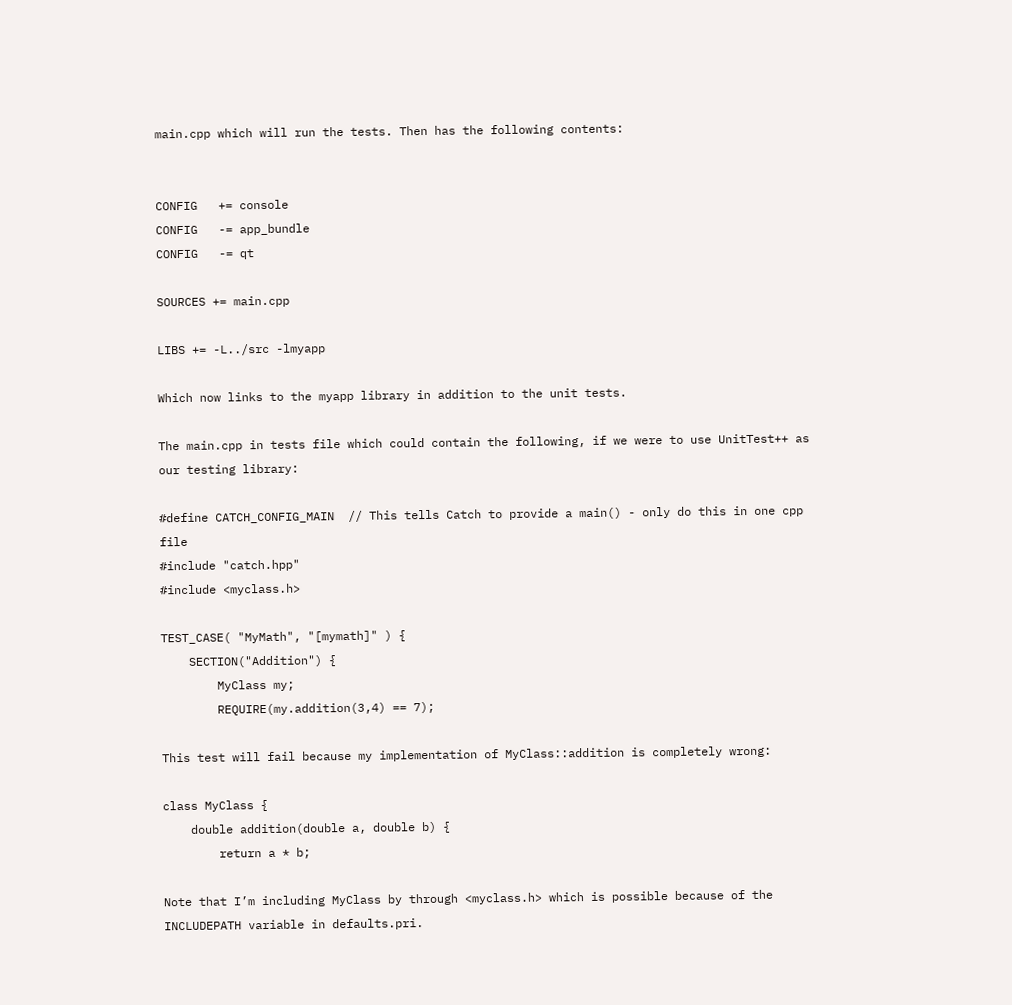main.cpp which will run the tests. Then has the following contents:


CONFIG   += console
CONFIG   -= app_bundle
CONFIG   -= qt

SOURCES += main.cpp

LIBS += -L../src -lmyapp

Which now links to the myapp library in addition to the unit tests.

The main.cpp in tests file which could contain the following, if we were to use UnitTest++ as our testing library:

#define CATCH_CONFIG_MAIN  // This tells Catch to provide a main() - only do this in one cpp file
#include "catch.hpp"
#include <myclass.h>

TEST_CASE( "MyMath", "[mymath]" ) {
    SECTION("Addition") {
        MyClass my;
        REQUIRE(my.addition(3,4) == 7);

This test will fail because my implementation of MyClass::addition is completely wrong:

class MyClass {
    double addition(double a, double b) {
        return a * b;

Note that I’m including MyClass by through <myclass.h> which is possible because of the INCLUDEPATH variable in defaults.pri.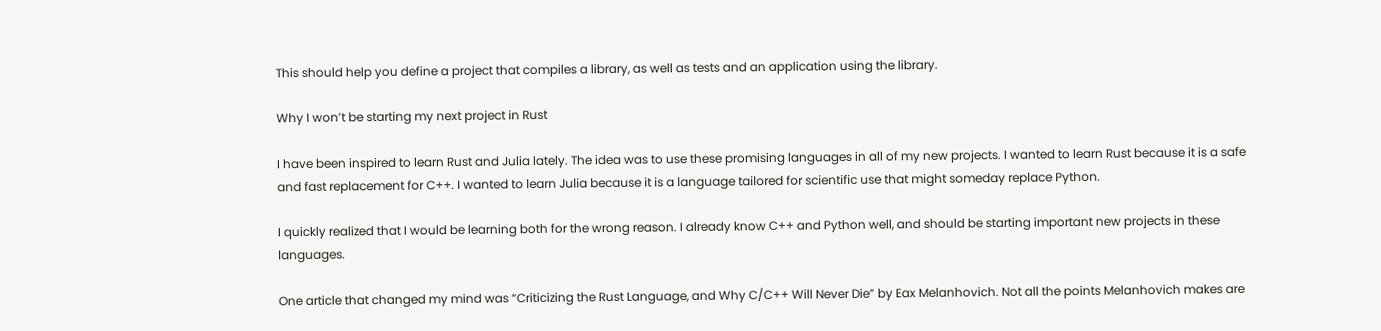This should help you define a project that compiles a library, as well as tests and an application using the library.

Why I won’t be starting my next project in Rust

I have been inspired to learn Rust and Julia lately. The idea was to use these promising languages in all of my new projects. I wanted to learn Rust because it is a safe and fast replacement for C++. I wanted to learn Julia because it is a language tailored for scientific use that might someday replace Python.

I quickly realized that I would be learning both for the wrong reason. I already know C++ and Python well, and should be starting important new projects in these languages.

One article that changed my mind was “Criticizing the Rust Language, and Why C/C++ Will Never Die” by Eax Melanhovich. Not all the points Melanhovich makes are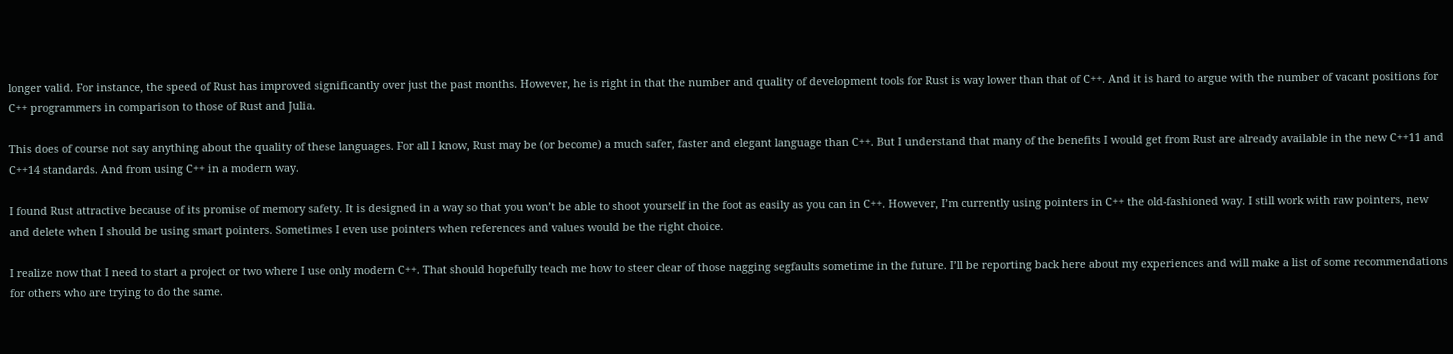longer valid. For instance, the speed of Rust has improved significantly over just the past months. However, he is right in that the number and quality of development tools for Rust is way lower than that of C++. And it is hard to argue with the number of vacant positions for  C++ programmers in comparison to those of Rust and Julia.

This does of course not say anything about the quality of these languages. For all I know, Rust may be (or become) a much safer, faster and elegant language than C++. But I understand that many of the benefits I would get from Rust are already available in the new C++11 and C++14 standards. And from using C++ in a modern way.

I found Rust attractive because of its promise of memory safety. It is designed in a way so that you won’t be able to shoot yourself in the foot as easily as you can in C++. However, I’m currently using pointers in C++ the old-fashioned way. I still work with raw pointers, new and delete when I should be using smart pointers. Sometimes I even use pointers when references and values would be the right choice.

I realize now that I need to start a project or two where I use only modern C++. That should hopefully teach me how to steer clear of those nagging segfaults sometime in the future. I’ll be reporting back here about my experiences and will make a list of some recommendations for others who are trying to do the same.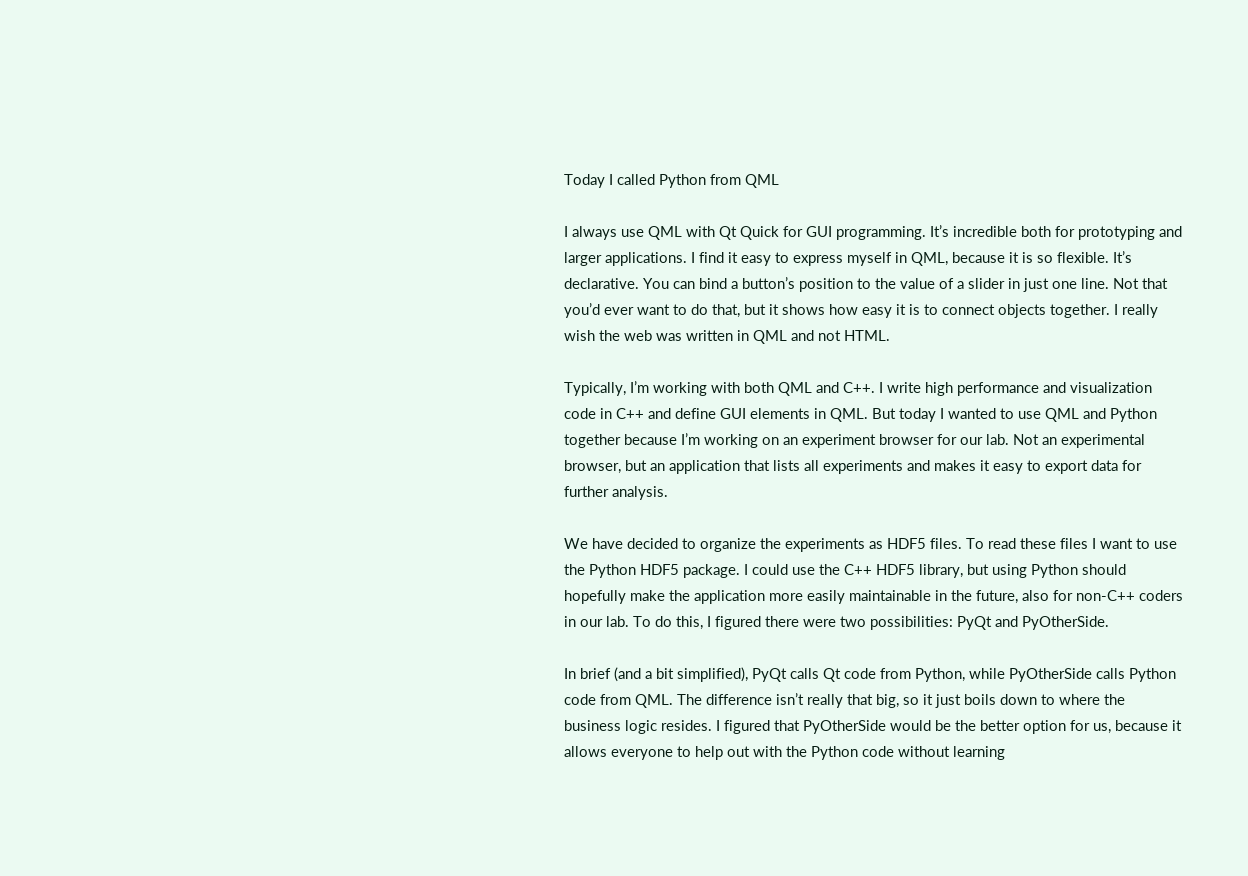Today I called Python from QML

I always use QML with Qt Quick for GUI programming. It’s incredible both for prototyping and larger applications. I find it easy to express myself in QML, because it is so flexible. It’s declarative. You can bind a button’s position to the value of a slider in just one line. Not that you’d ever want to do that, but it shows how easy it is to connect objects together. I really wish the web was written in QML and not HTML.

Typically, I’m working with both QML and C++. I write high performance and visualization code in C++ and define GUI elements in QML. But today I wanted to use QML and Python together because I’m working on an experiment browser for our lab. Not an experimental browser, but an application that lists all experiments and makes it easy to export data for further analysis.

We have decided to organize the experiments as HDF5 files. To read these files I want to use the Python HDF5 package. I could use the C++ HDF5 library, but using Python should hopefully make the application more easily maintainable in the future, also for non-C++ coders in our lab. To do this, I figured there were two possibilities: PyQt and PyOtherSide.

In brief (and a bit simplified), PyQt calls Qt code from Python, while PyOtherSide calls Python code from QML. The difference isn’t really that big, so it just boils down to where the business logic resides. I figured that PyOtherSide would be the better option for us, because it allows everyone to help out with the Python code without learning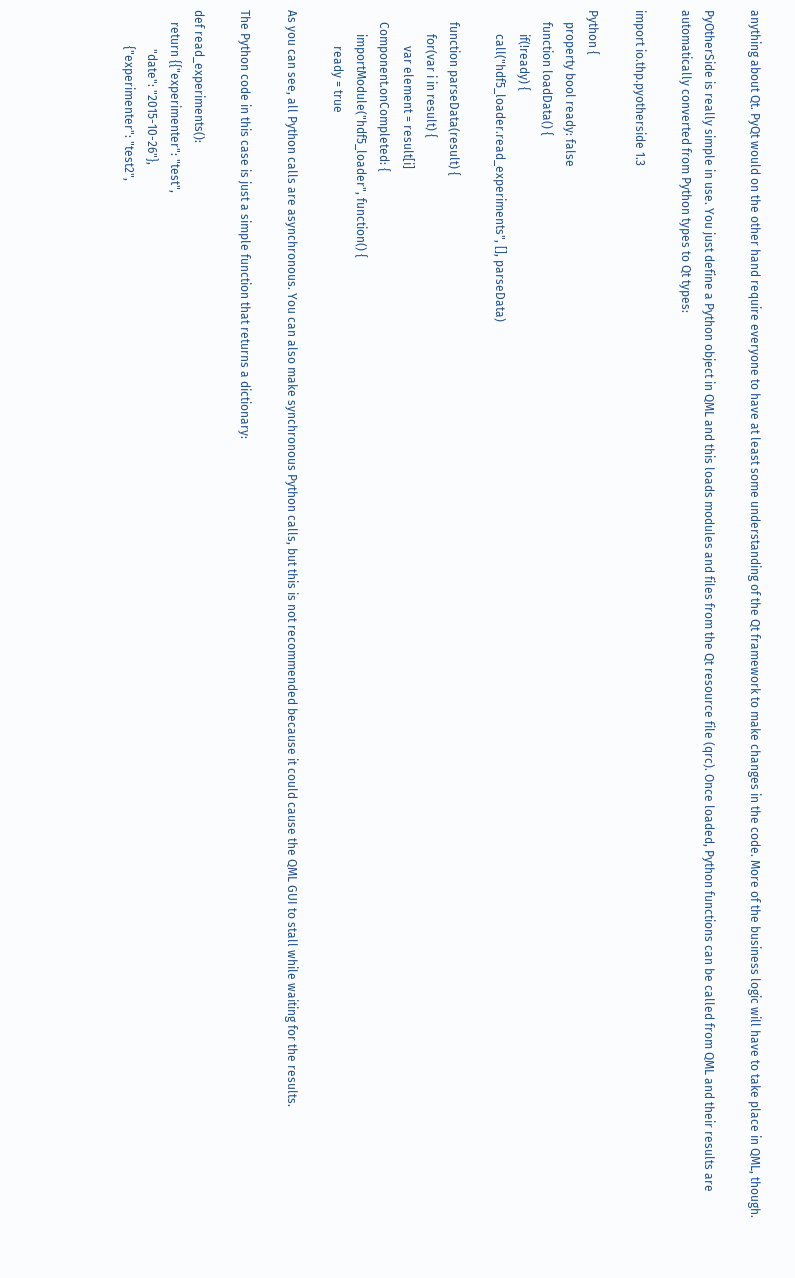anything about Qt. PyQt would on the other hand require everyone to have at least some understanding of the Qt framework to make changes in the code. More of the business logic will have to take place in QML, though.

PyOtherSide is really simple in use. You just define a Python object in QML and this loads modules and files from the Qt resource file (qrc). Once loaded, Python functions can be called from QML and their results are automatically converted from Python types to Qt types:

import io.thp.pyotherside 1.3

Python {
    property bool ready: false
    function loadData() {
        if(!ready) {
        call("hdf5_loader.read_experiments", [], parseData)

    function parseData(result) {
        for(var i in result) {
            var element = result[i]
    Component.onCompleted: {
        importModule("hdf5_loader", function() {
            ready = true

As you can see, all Python calls are asynchronous. You can also make synchronous Python calls, but this is not recommended because it could cause the QML GUI to stall while waiting for the results.

The Python code in this case is just a simple function that returns a dictionary:

def read_experiments():
    return {{"experimenter": "test",
             "date": "2015-10-26"},
            {"experimenter": "test2",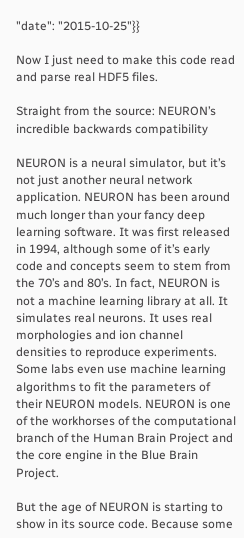"date": "2015-10-25"}}

Now I just need to make this code read and parse real HDF5 files.

Straight from the source: NEURON’s incredible backwards compatibility

NEURON is a neural simulator, but it’s not just another neural network application. NEURON has been around much longer than your fancy deep learning software. It was first released in 1994, although some of it’s early code and concepts seem to stem from the 70’s and 80’s. In fact, NEURON is not a machine learning library at all. It simulates real neurons. It uses real morphologies and ion channel densities to reproduce experiments. Some labs even use machine learning algorithms to fit the parameters of their NEURON models. NEURON is one of the workhorses of the computational branch of the Human Brain Project and the core engine in the Blue Brain Project.

But the age of NEURON is starting to show in its source code. Because some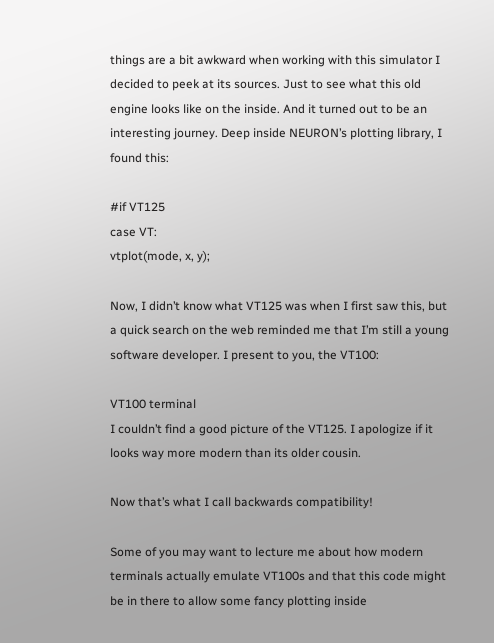things are a bit awkward when working with this simulator I decided to peek at its sources. Just to see what this old engine looks like on the inside. And it turned out to be an interesting journey. Deep inside NEURON’s plotting library, I found this:

#if VT125
case VT:
vtplot(mode, x, y);

Now, I didn’t know what VT125 was when I first saw this, but a quick search on the web reminded me that I’m still a young software developer. I present to you, the VT100:

VT100 terminal
I couldn’t find a good picture of the VT125. I apologize if it looks way more modern than its older cousin.

Now that’s what I call backwards compatibility!

Some of you may want to lecture me about how modern terminals actually emulate VT100s and that this code might be in there to allow some fancy plotting inside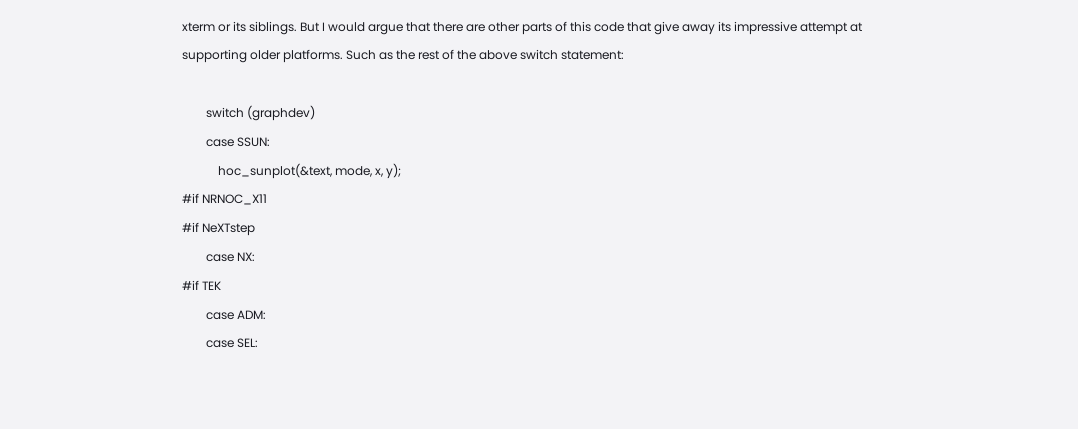xterm or its siblings. But I would argue that there are other parts of this code that give away its impressive attempt at supporting older platforms. Such as the rest of the above switch statement:

        switch (graphdev)
        case SSUN:
            hoc_sunplot(&text, mode, x, y);
#if NRNOC_X11
#if NeXTstep
        case NX:
#if TEK
        case ADM:
        case SEL: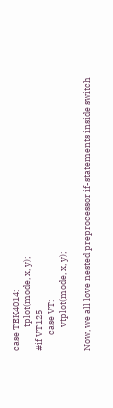case TEK4014:
            tplot(mode, x, y);
#if VT125
        case VT:
            vtplot(mode, x, y);

Now, we all love nested preprocessor if-statements inside switch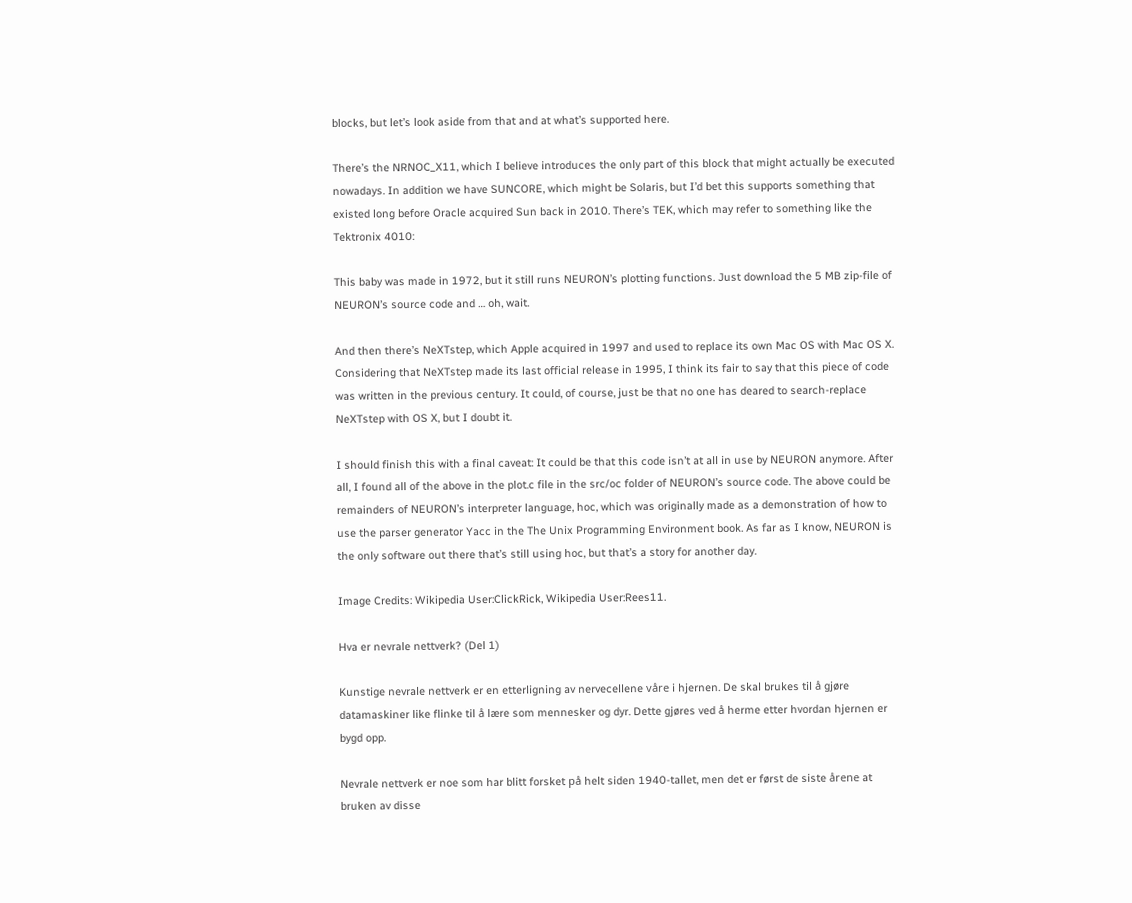blocks, but let’s look aside from that and at what’s supported here.

There’s the NRNOC_X11, which I believe introduces the only part of this block that might actually be executed nowadays. In addition we have SUNCORE, which might be Solaris, but I’d bet this supports something that existed long before Oracle acquired Sun back in 2010. There’s TEK, which may refer to something like the Tektronix 4010:

This baby was made in 1972, but it still runs NEURON’s plotting functions. Just download the 5 MB zip-file of NEURON’s source code and … oh, wait.

And then there’s NeXTstep, which Apple acquired in 1997 and used to replace its own Mac OS with Mac OS X. Considering that NeXTstep made its last official release in 1995, I think its fair to say that this piece of code was written in the previous century. It could, of course, just be that no one has deared to search-replace NeXTstep with OS X, but I doubt it.

I should finish this with a final caveat: It could be that this code isn’t at all in use by NEURON anymore. After all, I found all of the above in the plot.c file in the src/oc folder of NEURON’s source code. The above could be remainders of NEURON’s interpreter language, hoc, which was originally made as a demonstration of how to use the parser generator Yacc in the The Unix Programming Environment book. As far as I know, NEURON is the only software out there that’s still using hoc, but that’s a story for another day.

Image Credits: Wikipedia User:ClickRick, Wikipedia User:Rees11.

Hva er nevrale nettverk? (Del 1)

Kunstige nevrale nettverk er en etterligning av nervecellene våre i hjernen. De skal brukes til å gjøre datamaskiner like flinke til å lære som mennesker og dyr. Dette gjøres ved å herme etter hvordan hjernen er bygd opp.

Nevrale nettverk er noe som har blitt forsket på helt siden 1940-tallet, men det er først de siste årene at bruken av disse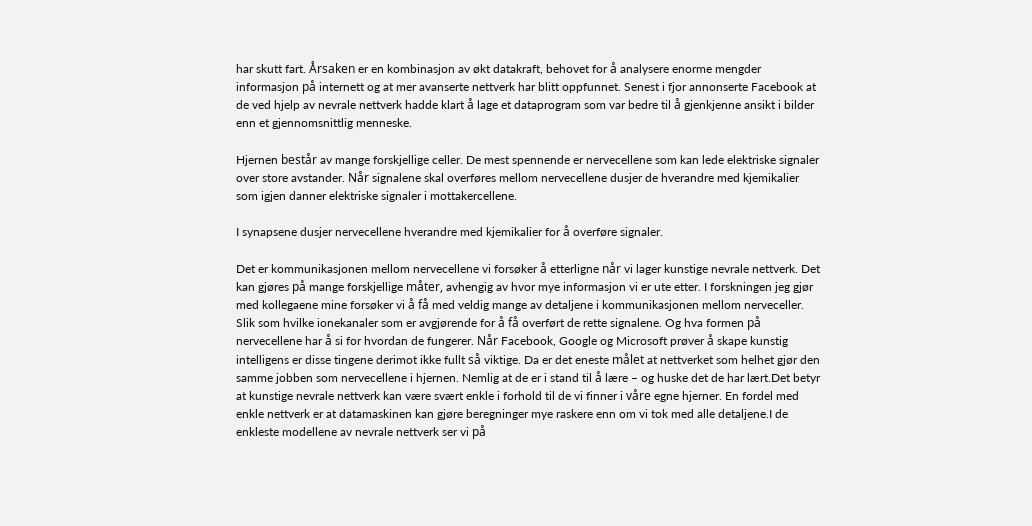har skutt fart. Årsaken er en kombinasjon av økt datakraft, behovet for å analysere enorme mengder informasjon på internett og at mer avanserte nettverk har blitt oppfunnet. Senest i fjor annonserte Facebook at de ved hjelp av nevrale nettverk hadde klart å lage et dataprogram som var bedre til å gjenkjenne ansikt i bilder enn et gjennomsnittlig menneske.

Hjernen består av mange forskjellige celler. De mest spennende er nervecellene som kan lede elektriske signaler over store avstander. Når signalene skal overføres mellom nervecellene dusjer de hverandre med kjemikalier som igjen danner elektriske signaler i mottakercellene.

I synapsene dusjer nervecellene hverandre med kjemikalier for å overføre signaler.

Det er kommunikasjonen mellom nervecellene vi forsøker å etterligne når vi lager kunstige nevrale nettverk. Det kan gjøres på mange forskjellige måter, avhengig av hvor mye informasjon vi er ute etter. I forskningen jeg gjør med kollegaene mine forsøker vi å få med veldig mange av detaljene i kommunikasjonen mellom nerveceller. Slik som hvilke ionekanaler som er avgjørende for å få overført de rette signalene. Og hva formen på nervecellene har å si for hvordan de fungerer. Når Facebook, Google og Microsoft prøver å skape kunstig intelligens er disse tingene derimot ikke fullt så viktige. Da er det eneste målet at nettverket som helhet gjør den samme jobben som nervecellene i hjernen. Nemlig at de er i stand til å lære – og huske det de har lært.Det betyr at kunstige nevrale nettverk kan være svært enkle i forhold til de vi finner i våre egne hjerner. En fordel med enkle nettverk er at datamaskinen kan gjøre beregninger mye raskere enn om vi tok med alle detaljene.I de enkleste modellene av nevrale nettverk ser vi på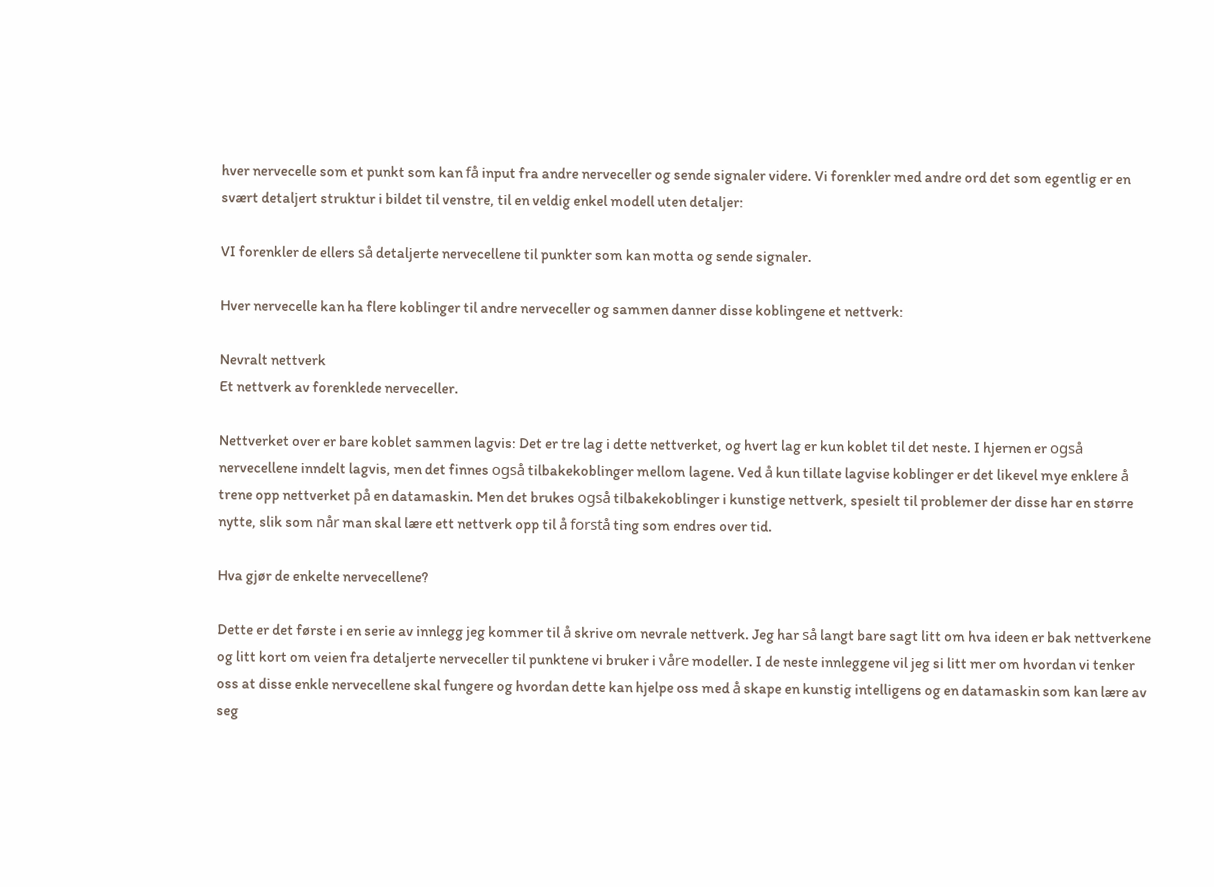hver nervecelle som et punkt som kan få input fra andre nerveceller og sende signaler videre. Vi forenkler med andre ord det som egentlig er en svært detaljert struktur i bildet til venstre, til en veldig enkel modell uten detaljer:

VI forenkler de ellers så detaljerte nervecellene til punkter som kan motta og sende signaler.

Hver nervecelle kan ha flere koblinger til andre nerveceller og sammen danner disse koblingene et nettverk:

Nevralt nettverk
Et nettverk av forenklede nerveceller.

Nettverket over er bare koblet sammen lagvis: Det er tre lag i dette nettverket, og hvert lag er kun koblet til det neste. I hjernen er også nervecellene inndelt lagvis, men det finnes også tilbakekoblinger mellom lagene. Ved å kun tillate lagvise koblinger er det likevel mye enklere å trene opp nettverket på en datamaskin. Men det brukes også tilbakekoblinger i kunstige nettverk, spesielt til problemer der disse har en større nytte, slik som når man skal lære ett nettverk opp til å forstå ting som endres over tid.

Hva gjør de enkelte nervecellene?

Dette er det første i en serie av innlegg jeg kommer til å skrive om nevrale nettverk. Jeg har så langt bare sagt litt om hva ideen er bak nettverkene og litt kort om veien fra detaljerte nerveceller til punktene vi bruker i våre modeller. I de neste innleggene vil jeg si litt mer om hvordan vi tenker oss at disse enkle nervecellene skal fungere og hvordan dette kan hjelpe oss med å skape en kunstig intelligens og en datamaskin som kan lære av seg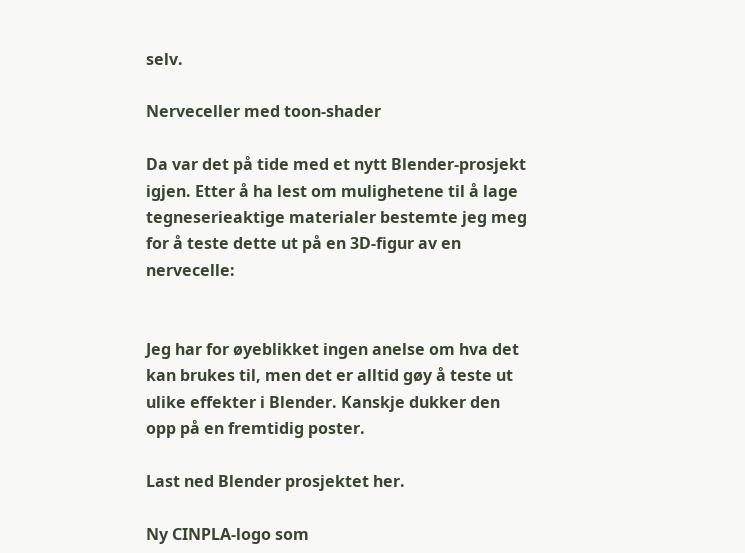selv.

Nerveceller med toon-shader

Da var det på tide med et nytt Blender-prosjekt igjen. Etter å ha lest om mulighetene til å lage tegneserieaktige materialer bestemte jeg meg for å teste dette ut på en 3D-figur av en nervecelle:


Jeg har for øyeblikket ingen anelse om hva det kan brukes til, men det er alltid gøy å teste ut ulike effekter i Blender. Kanskje dukker den opp på en fremtidig poster.

Last ned Blender prosjektet her.

Ny CINPLA-logo som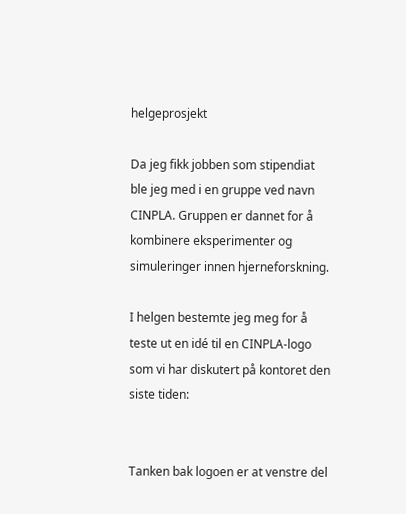helgeprosjekt

Da jeg fikk jobben som stipendiat ble jeg med i en gruppe ved navn CINPLA. Gruppen er dannet for å kombinere eksperimenter og simuleringer innen hjerneforskning.

I helgen bestemte jeg meg for å teste ut en idé til en CINPLA-logo som vi har diskutert på kontoret den siste tiden:


Tanken bak logoen er at venstre del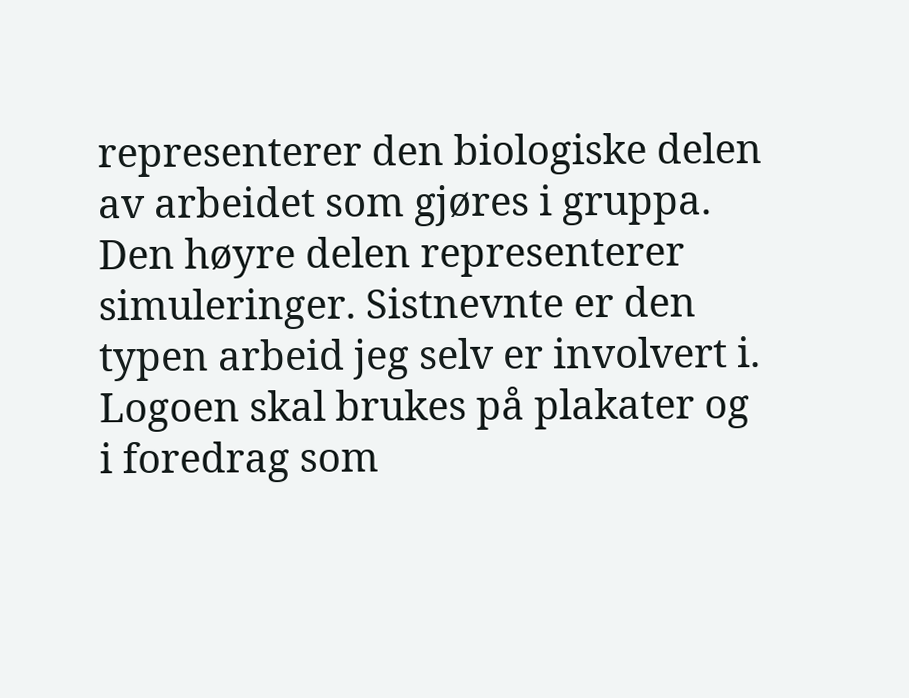representerer den biologiske delen av arbeidet som gjøres i gruppa. Den høyre delen representerer simuleringer. Sistnevnte er den typen arbeid jeg selv er involvert i. Logoen skal brukes på plakater og i foredrag som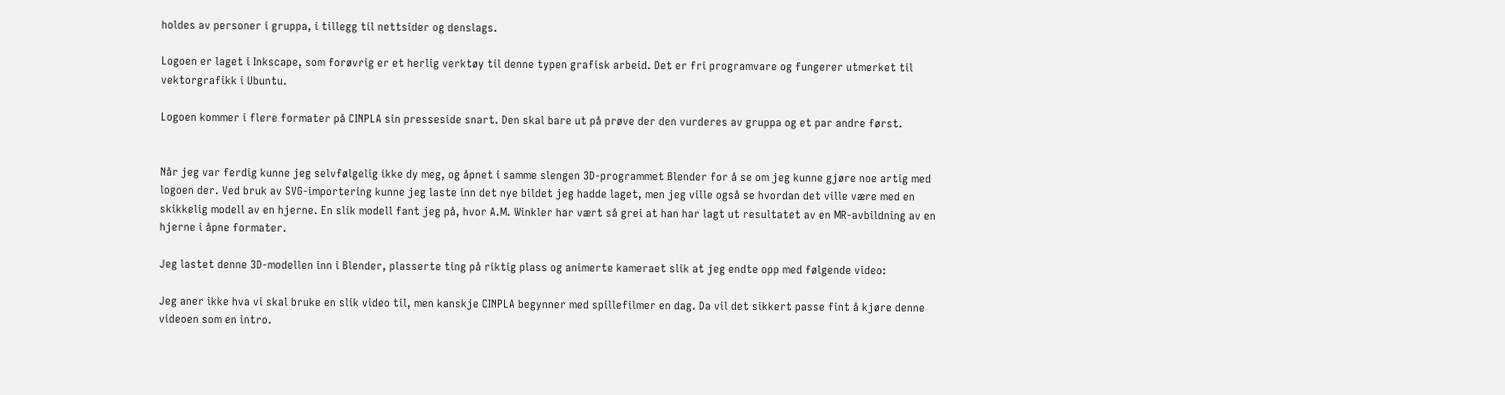holdes av personer i gruppa, i tillegg til nettsider og denslags.

Logoen er laget i Inkscape, som forøvrig er et herlig verktøy til denne typen grafisk arbeid. Det er fri programvare og fungerer utmerket til vektorgrafikk i Ubuntu.

Logoen kommer i flere formater på CINPLA sin presseside snart. Den skal bare ut på prøve der den vurderes av gruppa og et par andre først.


Når jeg var ferdig kunne jeg selvfølgelig ikke dy meg, og åpnet i samme slengen 3D-programmet Blender for å se om jeg kunne gjøre noe artig med logoen der. Ved bruk av SVG-importering kunne jeg laste inn det nye bildet jeg hadde laget, men jeg ville også se hvordan det ville være med en skikkelig modell av en hjerne. En slik modell fant jeg på, hvor A.M. Winkler har vært så grei at han har lagt ut resultatet av en MR-avbildning av en hjerne i åpne formater.

Jeg lastet denne 3D-modellen inn i Blender, plasserte ting på riktig plass og animerte kameraet slik at jeg endte opp med følgende video:

Jeg aner ikke hva vi skal bruke en slik video til, men kanskje CINPLA begynner med spillefilmer en dag. Da vil det sikkert passe fint å kjøre denne videoen som en intro.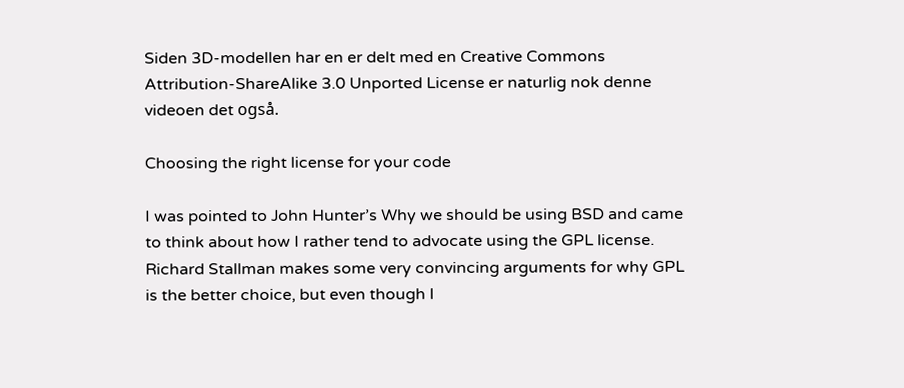Siden 3D-modellen har en er delt med en Creative Commons Attribution-ShareAlike 3.0 Unported License er naturlig nok denne videoen det også.

Choosing the right license for your code

I was pointed to John Hunter’s Why we should be using BSD and came to think about how I rather tend to advocate using the GPL license. Richard Stallman makes some very convincing arguments for why GPL is the better choice, but even though I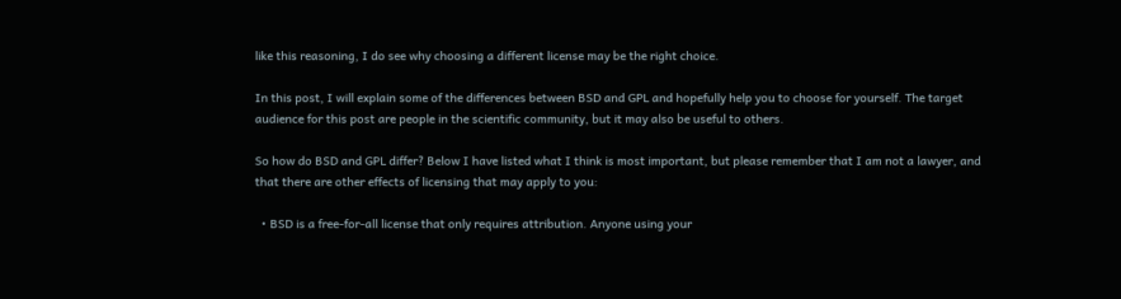like this reasoning, I do see why choosing a different license may be the right choice.

In this post, I will explain some of the differences between BSD and GPL and hopefully help you to choose for yourself. The target audience for this post are people in the scientific community, but it may also be useful to others.

So how do BSD and GPL differ? Below I have listed what I think is most important, but please remember that I am not a lawyer, and that there are other effects of licensing that may apply to you:

  • BSD is a free-for-all license that only requires attribution. Anyone using your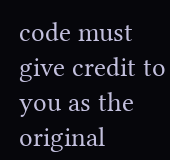code must give credit to you as the original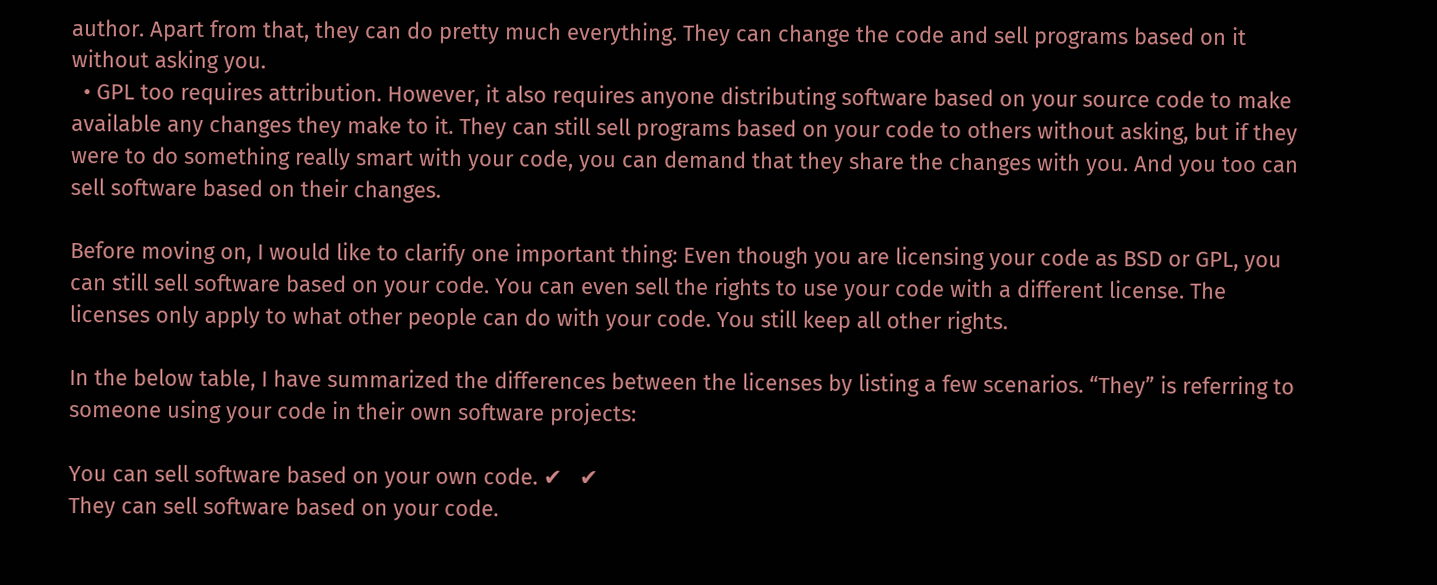author. Apart from that, they can do pretty much everything. They can change the code and sell programs based on it without asking you.
  • GPL too requires attribution. However, it also requires anyone distributing software based on your source code to make available any changes they make to it. They can still sell programs based on your code to others without asking, but if they were to do something really smart with your code, you can demand that they share the changes with you. And you too can sell software based on their changes.

Before moving on, I would like to clarify one important thing: Even though you are licensing your code as BSD or GPL, you can still sell software based on your code. You can even sell the rights to use your code with a different license. The licenses only apply to what other people can do with your code. You still keep all other rights.

In the below table, I have summarized the differences between the licenses by listing a few scenarios. “They” is referring to someone using your code in their own software projects:

You can sell software based on your own code. ✔   ✔
They can sell software based on your code.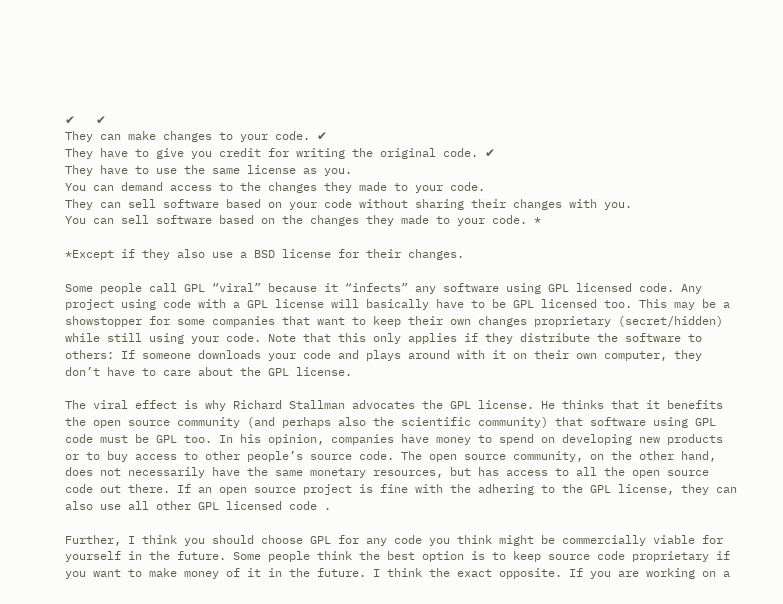✔   ✔
They can make changes to your code. ✔
They have to give you credit for writing the original code. ✔
They have to use the same license as you.
You can demand access to the changes they made to your code.
They can sell software based on your code without sharing their changes with you.
You can sell software based on the changes they made to your code. *

*Except if they also use a BSD license for their changes.

Some people call GPL “viral” because it “infects” any software using GPL licensed code. Any project using code with a GPL license will basically have to be GPL licensed too. This may be a showstopper for some companies that want to keep their own changes proprietary (secret/hidden) while still using your code. Note that this only applies if they distribute the software to others: If someone downloads your code and plays around with it on their own computer, they don’t have to care about the GPL license.

The viral effect is why Richard Stallman advocates the GPL license. He thinks that it benefits the open source community (and perhaps also the scientific community) that software using GPL code must be GPL too. In his opinion, companies have money to spend on developing new products or to buy access to other people’s source code. The open source community, on the other hand, does not necessarily have the same monetary resources, but has access to all the open source code out there. If an open source project is fine with the adhering to the GPL license, they can also use all other GPL licensed code .

Further, I think you should choose GPL for any code you think might be commercially viable for yourself in the future. Some people think the best option is to keep source code proprietary if you want to make money of it in the future. I think the exact opposite. If you are working on a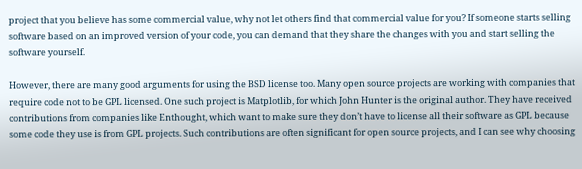project that you believe has some commercial value, why not let others find that commercial value for you? If someone starts selling software based on an improved version of your code, you can demand that they share the changes with you and start selling the software yourself.

However, there are many good arguments for using the BSD license too. Many open source projects are working with companies that require code not to be GPL licensed. One such project is Matplotlib, for which John Hunter is the original author. They have received contributions from companies like Enthought, which want to make sure they don’t have to license all their software as GPL because some code they use is from GPL projects. Such contributions are often significant for open source projects, and I can see why choosing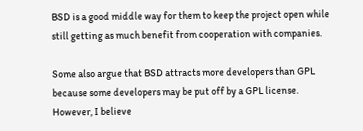BSD is a good middle way for them to keep the project open while still getting as much benefit from cooperation with companies.

Some also argue that BSD attracts more developers than GPL because some developers may be put off by a GPL license. However, I believe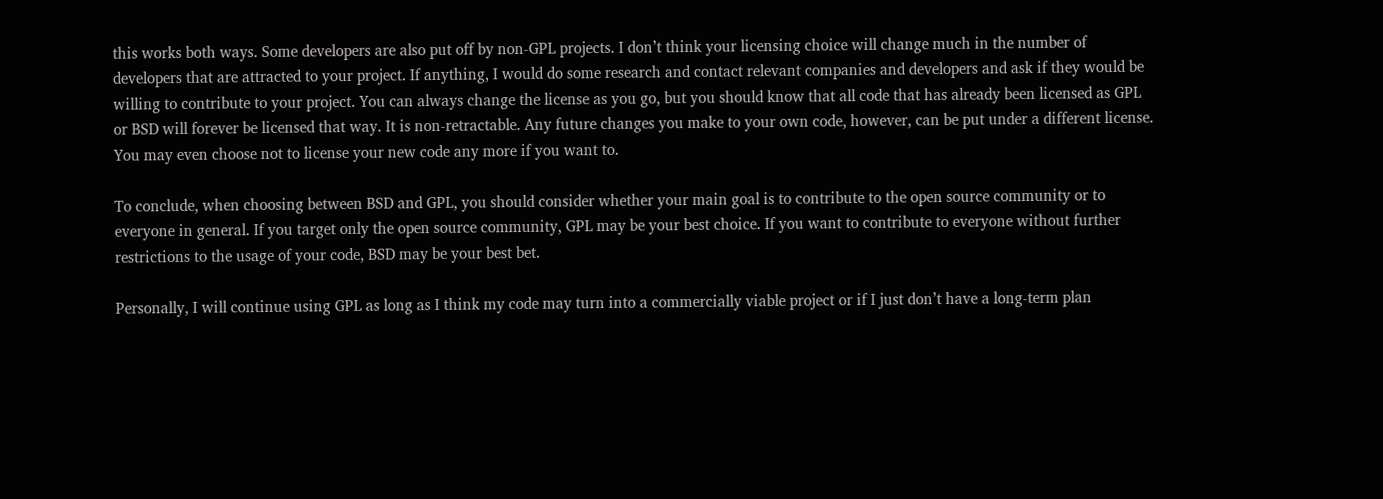this works both ways. Some developers are also put off by non-GPL projects. I don’t think your licensing choice will change much in the number of developers that are attracted to your project. If anything, I would do some research and contact relevant companies and developers and ask if they would be willing to contribute to your project. You can always change the license as you go, but you should know that all code that has already been licensed as GPL or BSD will forever be licensed that way. It is non-retractable. Any future changes you make to your own code, however, can be put under a different license. You may even choose not to license your new code any more if you want to.

To conclude, when choosing between BSD and GPL, you should consider whether your main goal is to contribute to the open source community or to everyone in general. If you target only the open source community, GPL may be your best choice. If you want to contribute to everyone without further restrictions to the usage of your code, BSD may be your best bet.

Personally, I will continue using GPL as long as I think my code may turn into a commercially viable project or if I just don’t have a long-term plan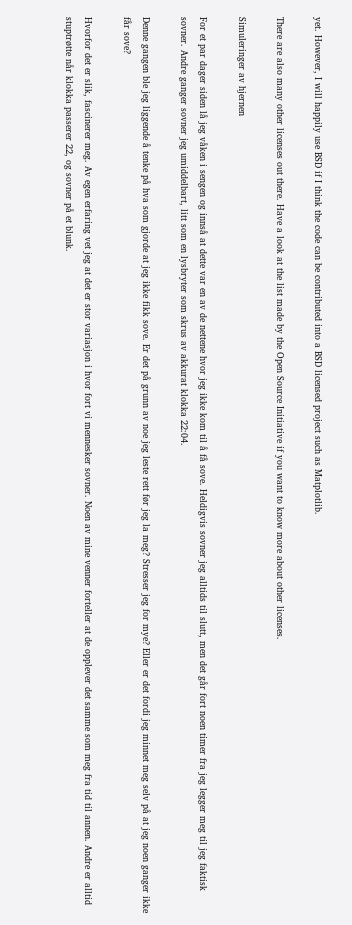yet. However, I will happily use BSD if I think the code can be contributed into a BSD licensed project such as Matplotlib.

There are also many other licenses out there. Have a look at the list made by the Open Source Initiative if you want to know more about other licenses.

Simuleringer av hjernen

For et par dager siden lå jeg våken i sengen og innså at dette var en av de nettene hvor jeg ikke kom til å få sove. Heldigvis sovner jeg alltids til slutt, men det går fort noen timer fra jeg legger meg til jeg faktisk sovner. Andre ganger sovner jeg umiddelbart, litt som en lysbryter som skrus av akkurat klokka 22:04.

Denne gangen ble jeg liggende å tenke på hva som gjorde at jeg ikke fikk sove. Er det på grunn av noe jeg leste rett før jeg la meg? Stresser jeg for mye? Eller er det fordi jeg minnet meg selv på at jeg noen ganger ikke får sove?

Hvorfor det er slik, fascinerer meg. Av egen erfaring vet jeg at det er stor variasjon i hvor fort vi mennesker sovner. Noen av mine venner forteller at de opplever det samme som meg fra tid til annen. Andre er alltid stuptrøtte når klokka passerer 22, og sovner på et blunk.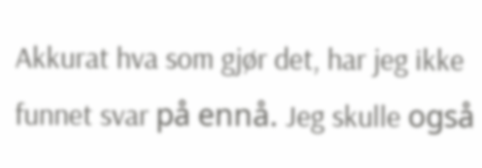Akkurat hva som gjør det, har jeg ikke funnet svar på ennå. Jeg skulle også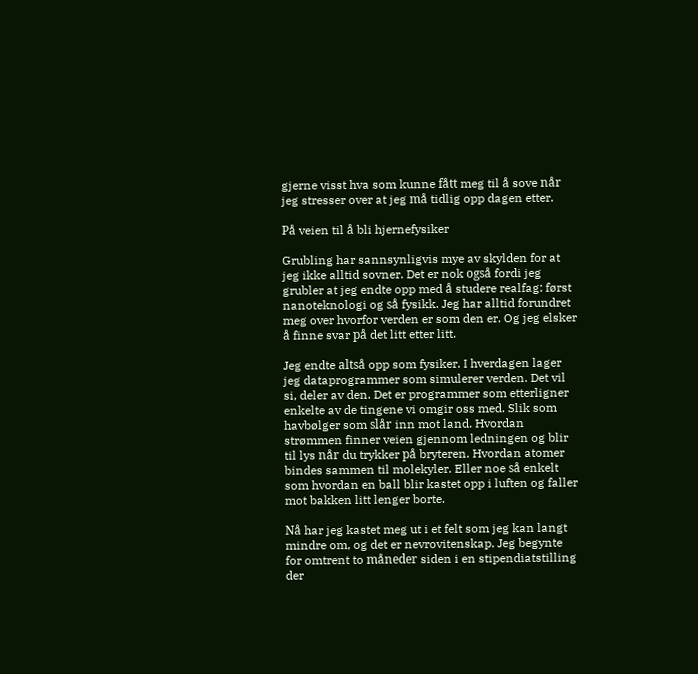gjerne visst hva som kunne fått meg til å sove når jeg stresser over at jeg må tidlig opp dagen etter.

På veien til å bli hjernefysiker

Grubling har sannsynligvis mye av skylden for at jeg ikke alltid sovner. Det er nok også fordi jeg grubler at jeg endte opp med å studere realfag: først nanoteknologi og så fysikk. Jeg har alltid forundret meg over hvorfor verden er som den er. Og jeg elsker å finne svar på det litt etter litt.

Jeg endte altså opp som fysiker. I hverdagen lager jeg dataprogrammer som simulerer verden. Det vil si, deler av den. Det er programmer som etterligner enkelte av de tingene vi omgir oss med. Slik som havbølger som slår inn mot land. Hvordan strømmen finner veien gjennom ledningen og blir til lys når du trykker på bryteren. Hvordan atomer bindes sammen til molekyler. Eller noe så enkelt som hvordan en ball blir kastet opp i luften og faller mot bakken litt lenger borte.

Nå har jeg kastet meg ut i et felt som jeg kan langt mindre om, og det er nevrovitenskap. Jeg begynte for omtrent to måneder siden i en stipendiatstilling der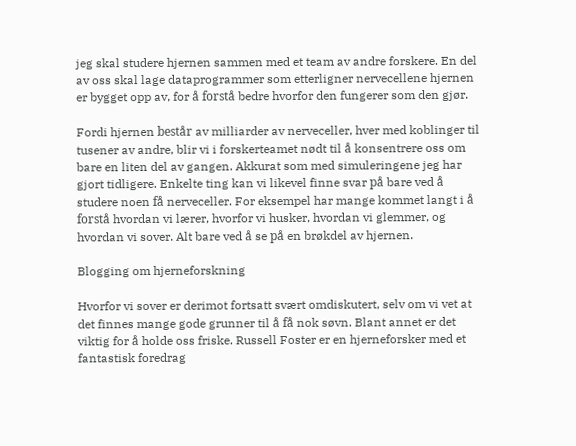jeg skal studere hjernen sammen med et team av andre forskere. En del av oss skal lage dataprogrammer som etterligner nervecellene hjernen er bygget opp av, for å forstå bedre hvorfor den fungerer som den gjør.

Fordi hjernen består av milliarder av nerveceller, hver med koblinger til tusener av andre, blir vi i forskerteamet nødt til å konsentrere oss om bare en liten del av gangen. Akkurat som med simuleringene jeg har gjort tidligere. Enkelte ting kan vi likevel finne svar på bare ved å studere noen få nerveceller. For eksempel har mange kommet langt i å forstå hvordan vi lærer, hvorfor vi husker, hvordan vi glemmer, og hvordan vi sover. Alt bare ved å se på en brøkdel av hjernen.

Blogging om hjerneforskning

Hvorfor vi sover er derimot fortsatt svært omdiskutert, selv om vi vet at det finnes mange gode grunner til å få nok søvn. Blant annet er det viktig for å holde oss friske. Russell Foster er en hjerneforsker med et fantastisk foredrag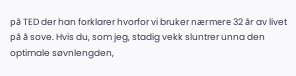på TED der han forklarer hvorfor vi bruker nærmere 32 år av livet på å sove. Hvis du, som jeg, stadig vekk sluntrer unna den optimale søvnlengden,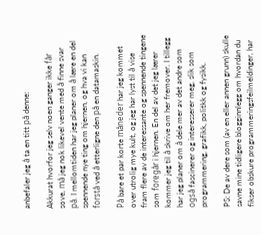anbefaler jeg å ta en titt på denne:

Akkurat hvorfor jeg selv noen ganger ikke får sove, må jeg nok likevel vente med å finne svar på. I mellomtiden har jeg planer om å lære en del spennende nye ting om hjernen, og hva vi kan forstå ved å etterligne den på en datamaskin.

På bare et par korte måneder har jeg kommet over utrolig mye kult, og jeg har lyst til å vise fram flere av de interessante og spennende tingene som foregår i hjernen. En del av det jeg lærer kommer jeg til å skrive om her fremover. I tillegg har jeg planer om å dele mer av det andre som også fascinerer og interesserer meg, slik som programmering, grafikk, politkk og fysikk.

PS: De av dere som (av en eller annen grunn) skulle savne mine tidligere blogginnlegg om hvordan du fikser obskure programmeringsfeilmeldinger, har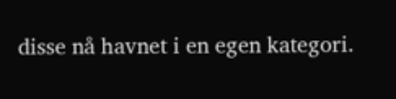disse nå havnet i en egen kategori.